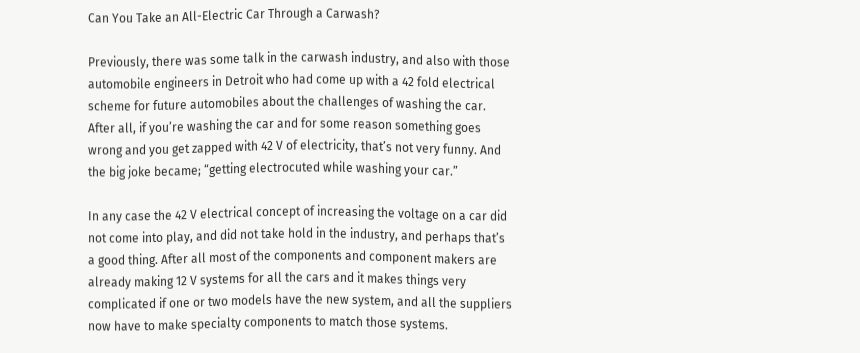Can You Take an All-Electric Car Through a Carwash?

Previously, there was some talk in the carwash industry, and also with those automobile engineers in Detroit who had come up with a 42 fold electrical scheme for future automobiles about the challenges of washing the car. After all, if you’re washing the car and for some reason something goes wrong and you get zapped with 42 V of electricity, that’s not very funny. And the big joke became; “getting electrocuted while washing your car.”

In any case the 42 V electrical concept of increasing the voltage on a car did not come into play, and did not take hold in the industry, and perhaps that’s a good thing. After all most of the components and component makers are already making 12 V systems for all the cars and it makes things very complicated if one or two models have the new system, and all the suppliers now have to make specialty components to match those systems.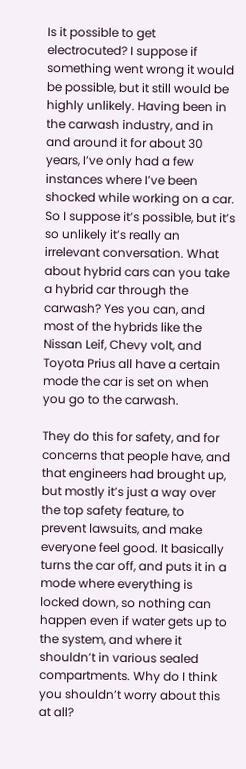Is it possible to get electrocuted? I suppose if something went wrong it would be possible, but it still would be highly unlikely. Having been in the carwash industry, and in and around it for about 30 years, I’ve only had a few instances where I’ve been shocked while working on a car. So I suppose it’s possible, but it’s so unlikely it’s really an irrelevant conversation. What about hybrid cars can you take a hybrid car through the carwash? Yes you can, and most of the hybrids like the Nissan Leif, Chevy volt, and Toyota Prius all have a certain mode the car is set on when you go to the carwash.

They do this for safety, and for concerns that people have, and that engineers had brought up, but mostly it’s just a way over the top safety feature, to prevent lawsuits, and make everyone feel good. It basically turns the car off, and puts it in a mode where everything is locked down, so nothing can happen even if water gets up to the system, and where it shouldn’t in various sealed compartments. Why do I think you shouldn’t worry about this at all?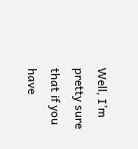Well, I’m pretty sure that if you have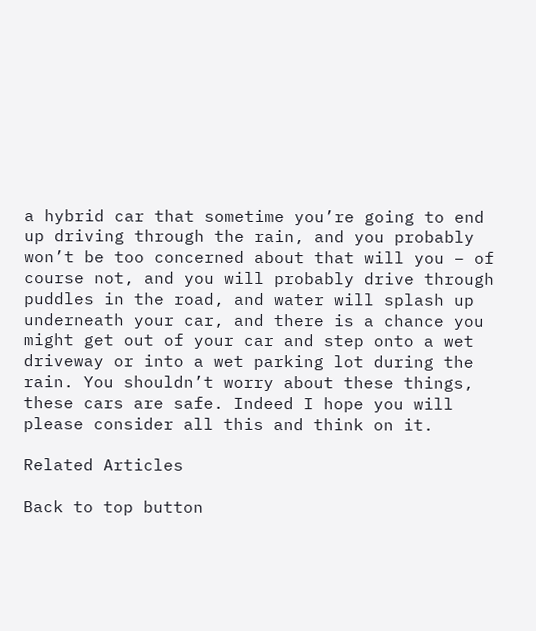a hybrid car that sometime you’re going to end up driving through the rain, and you probably won’t be too concerned about that will you – of course not, and you will probably drive through puddles in the road, and water will splash up underneath your car, and there is a chance you might get out of your car and step onto a wet driveway or into a wet parking lot during the rain. You shouldn’t worry about these things, these cars are safe. Indeed I hope you will please consider all this and think on it.

Related Articles

Back to top button